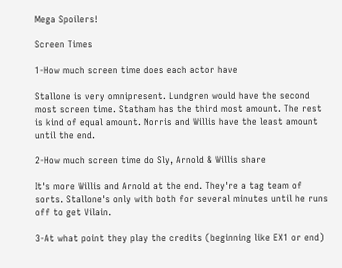Mega Spoilers!

Screen Times

1-How much screen time does each actor have

Stallone is very omnipresent. Lundgren would have the second most screen time. Statham has the third most amount. The rest is kind of equal amount. Norris and Willis have the least amount until the end.

2-How much screen time do Sly, Arnold & Willis share

It's more Willis and Arnold at the end. They're a tag team of sorts. Stallone's only with both for several minutes until he runs off to get Vilain.

3-At what point they play the credits (beginning like EX1 or end)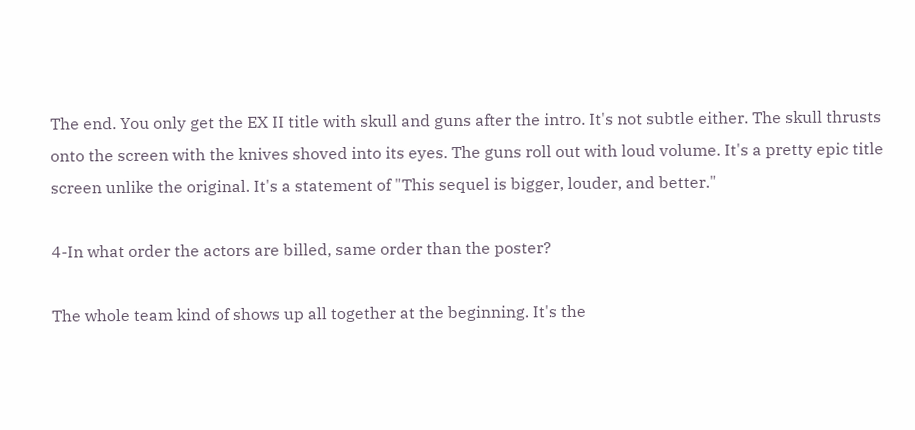The end. You only get the EX II title with skull and guns after the intro. It's not subtle either. The skull thrusts onto the screen with the knives shoved into its eyes. The guns roll out with loud volume. It's a pretty epic title screen unlike the original. It's a statement of "This sequel is bigger, louder, and better."

4-In what order the actors are billed, same order than the poster?

The whole team kind of shows up all together at the beginning. It's the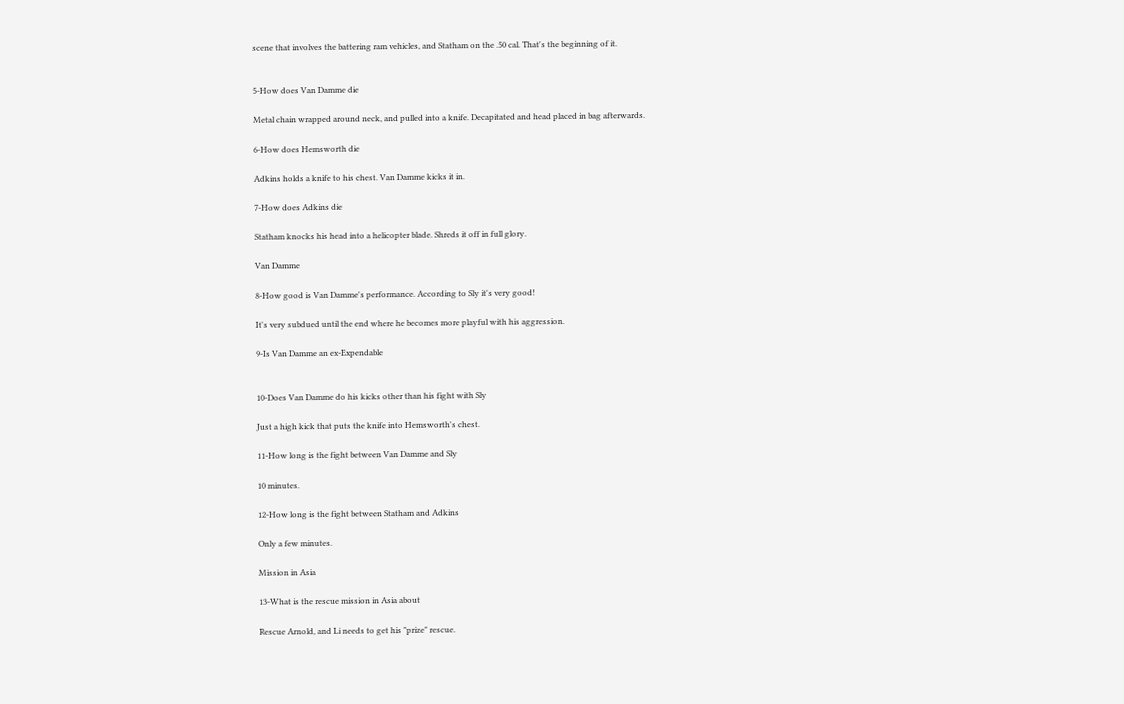scene that involves the battering ram vehicles, and Statham on the .50 cal. That's the beginning of it.


5-How does Van Damme die

Metal chain wrapped around neck, and pulled into a knife. Decapitated and head placed in bag afterwards.

6-How does Hemsworth die

Adkins holds a knife to his chest. Van Damme kicks it in.

7-How does Adkins die

Statham knocks his head into a helicopter blade. Shreds it off in full glory.

Van Damme

8-How good is Van Damme's performance. According to Sly it's very good!

It's very subdued until the end where he becomes more playful with his aggression.

9-Is Van Damme an ex-Expendable


10-Does Van Damme do his kicks other than his fight with Sly

Just a high kick that puts the knife into Hemsworth's chest.

11-How long is the fight between Van Damme and Sly

10 minutes.

12-How long is the fight between Statham and Adkins

Only a few minutes.

Mission in Asia

13-What is the rescue mission in Asia about

Rescue Arnold, and Li needs to get his "prize" rescue.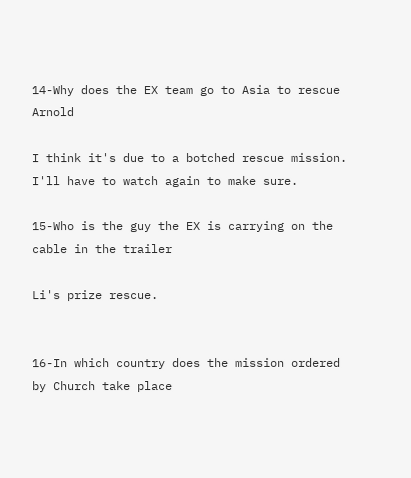14-Why does the EX team go to Asia to rescue Arnold

I think it's due to a botched rescue mission. I'll have to watch again to make sure.

15-Who is the guy the EX is carrying on the cable in the trailer

Li's prize rescue.


16-In which country does the mission ordered by Church take place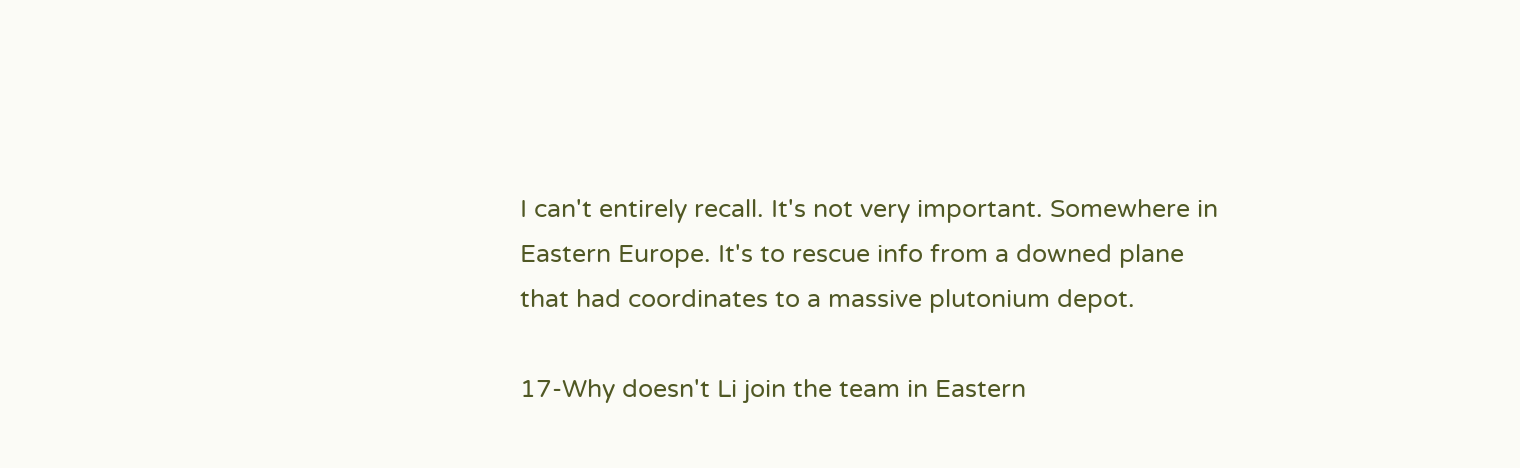I can't entirely recall. It's not very important. Somewhere in Eastern Europe. It's to rescue info from a downed plane that had coordinates to a massive plutonium depot.

17-Why doesn't Li join the team in Eastern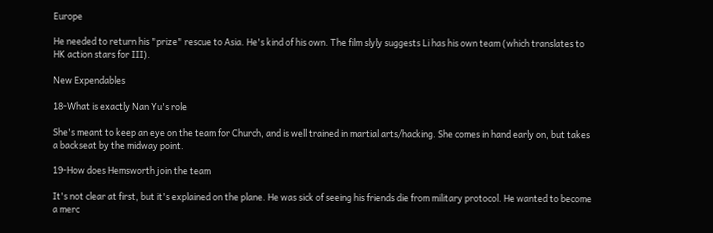Europe

He needed to return his "prize" rescue to Asia. He's kind of his own. The film slyly suggests Li has his own team (which translates to HK action stars for III).

New Expendables

18-What is exactly Nan Yu's role

She's meant to keep an eye on the team for Church, and is well trained in martial arts/hacking. She comes in hand early on, but takes a backseat by the midway point.

19-How does Hemsworth join the team

It's not clear at first, but it's explained on the plane. He was sick of seeing his friends die from military protocol. He wanted to become a merc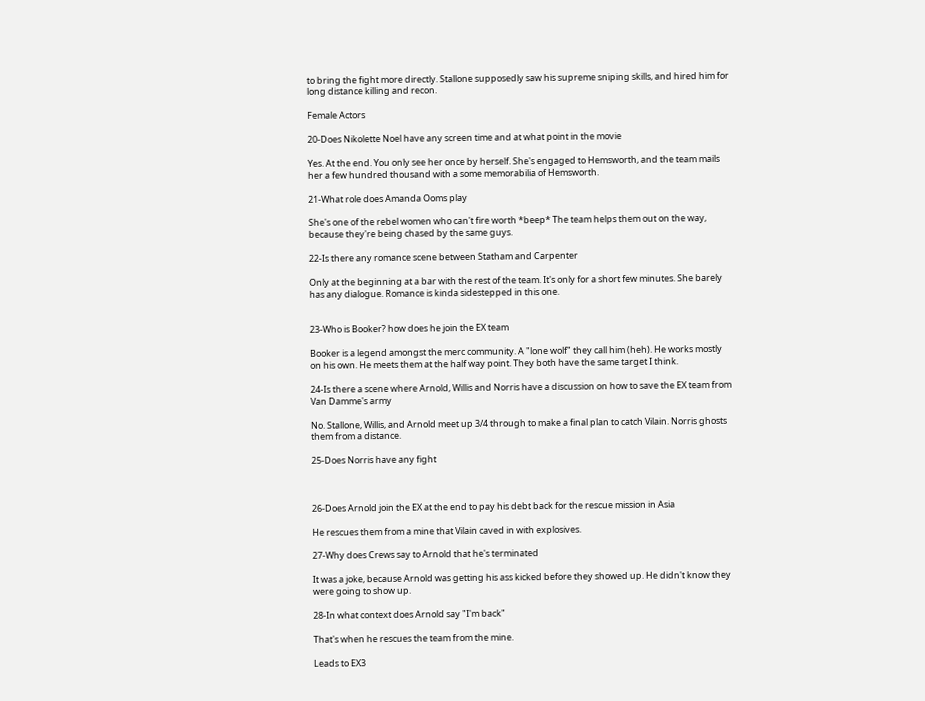to bring the fight more directly. Stallone supposedly saw his supreme sniping skills, and hired him for long distance killing and recon.

Female Actors

20-Does Nikolette Noel have any screen time and at what point in the movie

Yes. At the end. You only see her once by herself. She's engaged to Hemsworth, and the team mails her a few hundred thousand with a some memorabilia of Hemsworth.

21-What role does Amanda Ooms play

She's one of the rebel women who can't fire worth *beep* The team helps them out on the way, because they're being chased by the same guys.

22-Is there any romance scene between Statham and Carpenter

Only at the beginning at a bar with the rest of the team. It's only for a short few minutes. She barely has any dialogue. Romance is kinda sidestepped in this one.


23-Who is Booker? how does he join the EX team

Booker is a legend amongst the merc community. A "lone wolf" they call him (heh). He works mostly on his own. He meets them at the half way point. They both have the same target I think.

24-Is there a scene where Arnold, Willis and Norris have a discussion on how to save the EX team from Van Damme's army

No. Stallone, Willis, and Arnold meet up 3/4 through to make a final plan to catch Vilain. Norris ghosts them from a distance.

25-Does Norris have any fight



26-Does Arnold join the EX at the end to pay his debt back for the rescue mission in Asia

He rescues them from a mine that Vilain caved in with explosives.

27-Why does Crews say to Arnold that he's terminated

It was a joke, because Arnold was getting his ass kicked before they showed up. He didn't know they were going to show up.

28-In what context does Arnold say "I'm back"

That's when he rescues the team from the mine.

Leads to EX3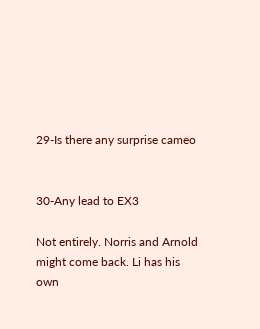29-Is there any surprise cameo


30-Any lead to EX3

Not entirely. Norris and Arnold might come back. Li has his own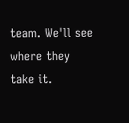team. We'll see where they take it.